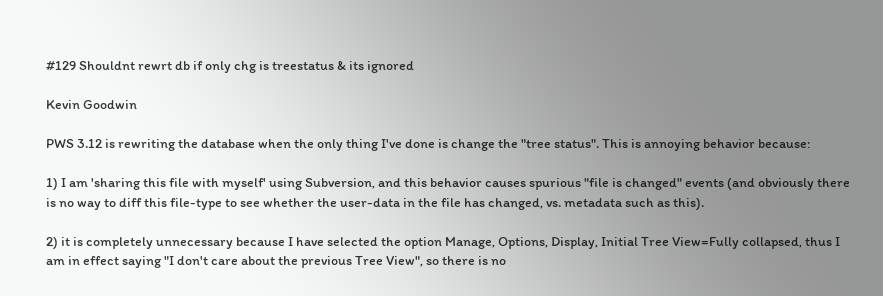#129 Shouldnt rewrt db if only chg is treestatus & its ignored

Kevin Goodwin

PWS 3.12 is rewriting the database when the only thing I've done is change the "tree status". This is annoying behavior because:

1) I am 'sharing this file with myself' using Subversion, and this behavior causes spurious "file is changed" events (and obviously there is no way to diff this file-type to see whether the user-data in the file has changed, vs. metadata such as this).

2) it is completely unnecessary because I have selected the option Manage, Options, Display, Initial Tree View=Fully collapsed, thus I am in effect saying "I don't care about the previous Tree View", so there is no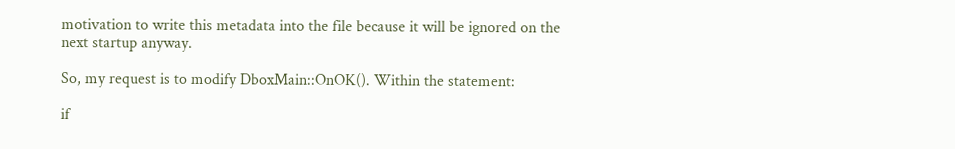motivation to write this metadata into the file because it will be ignored on the next startup anyway.

So, my request is to modify DboxMain::OnOK(). Within the statement:

if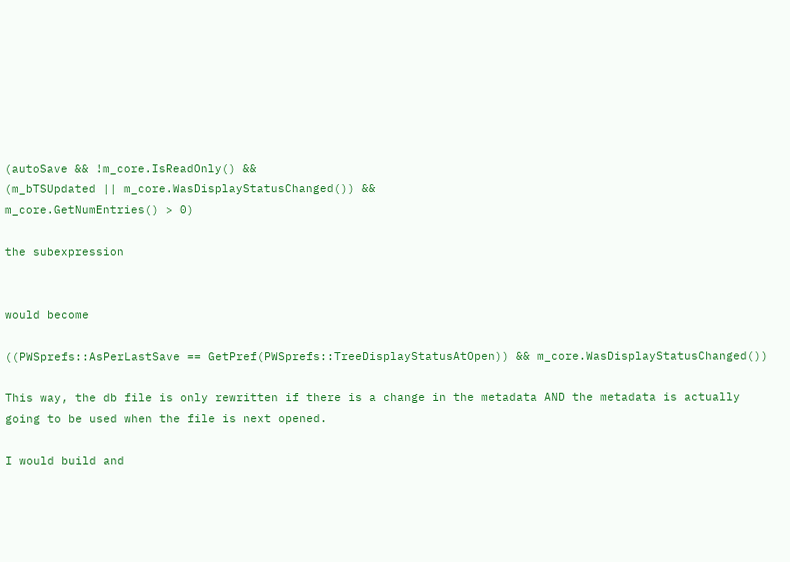(autoSave && !m_core.IsReadOnly() &&
(m_bTSUpdated || m_core.WasDisplayStatusChanged()) &&
m_core.GetNumEntries() > 0)

the subexpression


would become

((PWSprefs::AsPerLastSave == GetPref(PWSprefs::TreeDisplayStatusAtOpen)) && m_core.WasDisplayStatusChanged())

This way, the db file is only rewritten if there is a change in the metadata AND the metadata is actually going to be used when the file is next opened.

I would build and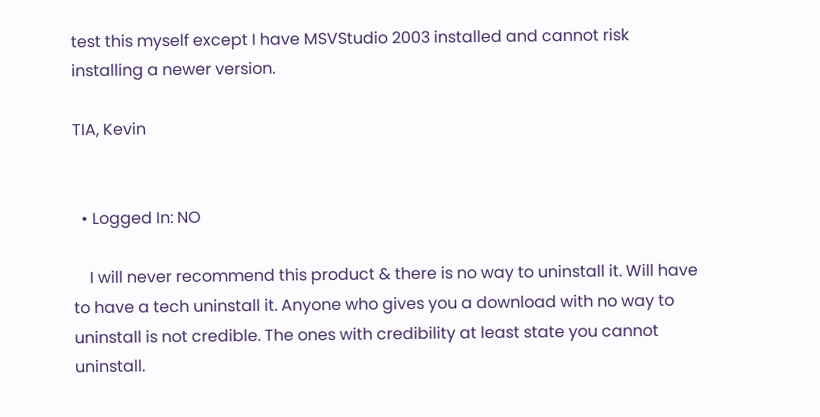test this myself except I have MSVStudio 2003 installed and cannot risk installing a newer version.

TIA, Kevin


  • Logged In: NO

    I will never recommend this product & there is no way to uninstall it. Will have to have a tech uninstall it. Anyone who gives you a download with no way to uninstall is not credible. The ones with credibility at least state you cannot uninstall.